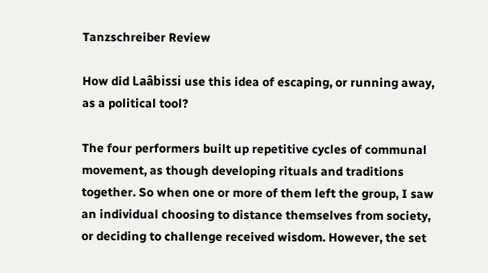Tanzschreiber Review

How did Laâbissi use this idea of escaping, or running away, as a political tool?

The four performers built up repetitive cycles of communal movement, as though developing rituals and traditions together. So when one or more of them left the group, I saw an individual choosing to distance themselves from society, or deciding to challenge received wisdom. However, the set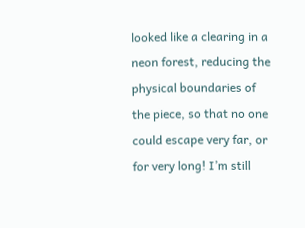looked like a clearing in a neon forest, reducing the physical boundaries of the piece, so that no one could escape very far, or for very long! I’m still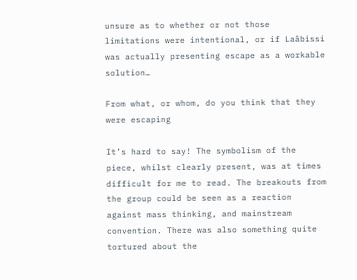unsure as to whether or not those limitations were intentional, or if Laâbissi was actually presenting escape as a workable solution…

From what, or whom, do you think that they were escaping

It’s hard to say! The symbolism of the piece, whilst clearly present, was at times difficult for me to read. The breakouts from the group could be seen as a reaction against mass thinking, and mainstream convention. There was also something quite tortured about the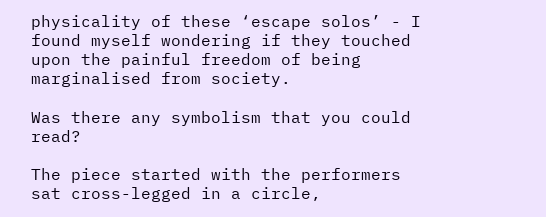physicality of these ‘escape solos’ - I found myself wondering if they touched upon the painful freedom of being marginalised from society.

Was there any symbolism that you could read?

The piece started with the performers sat cross-legged in a circle,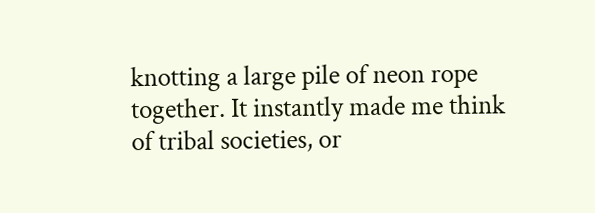knotting a large pile of neon rope together. It instantly made me think of tribal societies, or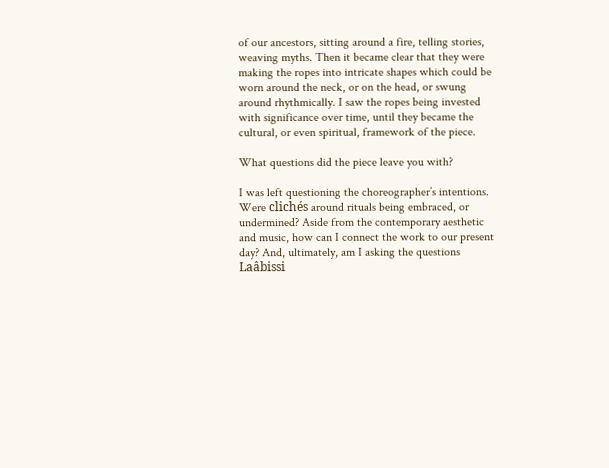of our ancestors, sitting around a fire, telling stories, weaving myths. Then it became clear that they were making the ropes into intricate shapes which could be worn around the neck, or on the head, or swung around rhythmically. I saw the ropes being invested with significance over time, until they became the cultural, or even spiritual, framework of the piece.

What questions did the piece leave you with?

I was left questioning the choreographer’s intentions. Were clichés around rituals being embraced, or undermined? Aside from the contemporary aesthetic and music, how can I connect the work to our present day? And, ultimately, am I asking the questions Laâbissi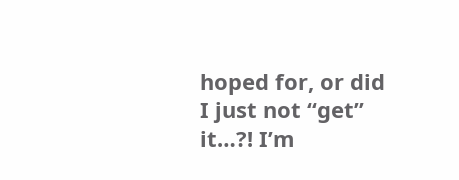hoped for, or did I just not “get” it…?! I’m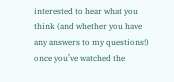interested to hear what you think (and whether you have any answers to my questions!) once you’ve watched the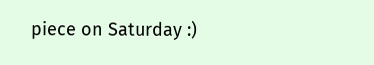piece on Saturday :)